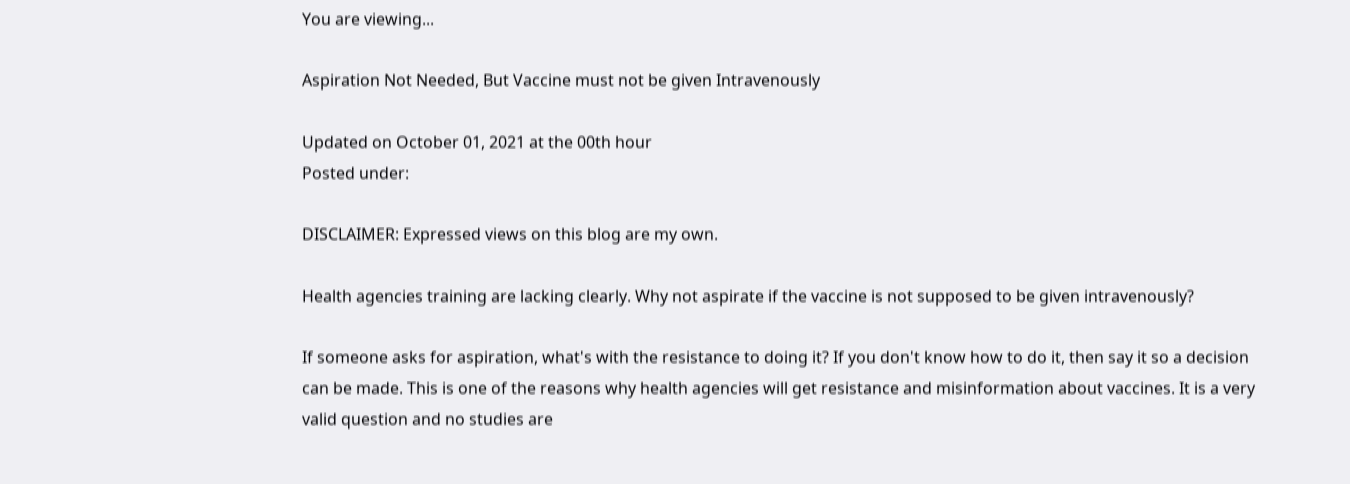You are viewing...

Aspiration Not Needed, But Vaccine must not be given Intravenously

Updated on October 01, 2021 at the 00th hour
Posted under:

DISCLAIMER: Expressed views on this blog are my own.

Health agencies training are lacking clearly. Why not aspirate if the vaccine is not supposed to be given intravenously?

If someone asks for aspiration, what's with the resistance to doing it? If you don't know how to do it, then say it so a decision can be made. This is one of the reasons why health agencies will get resistance and misinformation about vaccines. It is a very valid question and no studies are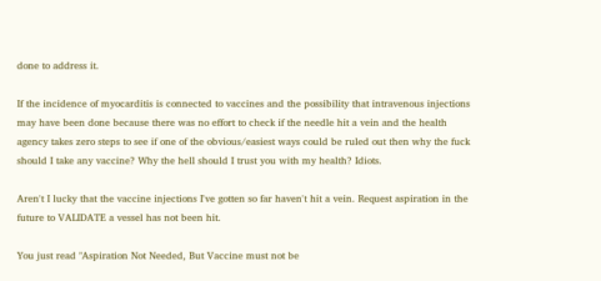done to address it.

If the incidence of myocarditis is connected to vaccines and the possibility that intravenous injections may have been done because there was no effort to check if the needle hit a vein and the health agency takes zero steps to see if one of the obvious/easiest ways could be ruled out then why the fuck should I take any vaccine? Why the hell should I trust you with my health? Idiots.

Aren't I lucky that the vaccine injections I've gotten so far haven't hit a vein. Request aspiration in the future to VALIDATE a vessel has not been hit.

You just read "Aspiration Not Needed, But Vaccine must not be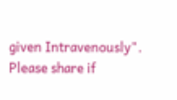given Intravenously". Please share if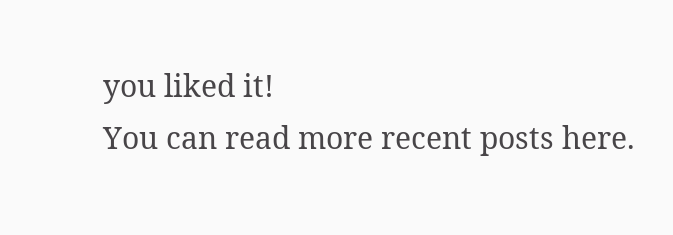you liked it!
You can read more recent posts here.